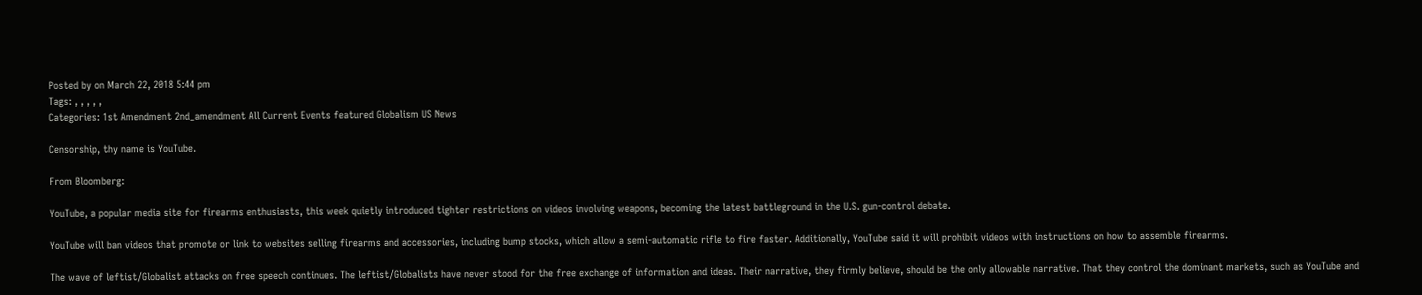Posted by on March 22, 2018 5:44 pm
Tags: , , , , ,
Categories: 1st Amendment 2nd_amendment All Current Events featured Globalism US News

Censorship, thy name is YouTube.

From Bloomberg:

YouTube, a popular media site for firearms enthusiasts, this week quietly introduced tighter restrictions on videos involving weapons, becoming the latest battleground in the U.S. gun-control debate.

YouTube will ban videos that promote or link to websites selling firearms and accessories, including bump stocks, which allow a semi-automatic rifle to fire faster. Additionally, YouTube said it will prohibit videos with instructions on how to assemble firearms.

The wave of leftist/Globalist attacks on free speech continues. The leftist/Globalists have never stood for the free exchange of information and ideas. Their narrative, they firmly believe, should be the only allowable narrative. That they control the dominant markets, such as YouTube and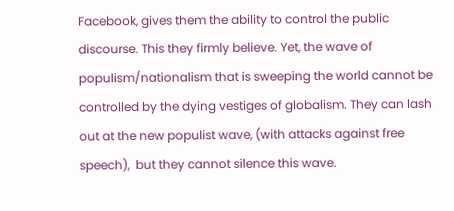Facebook, gives them the ability to control the public discourse. This they firmly believe. Yet, the wave of populism/nationalism that is sweeping the world cannot be controlled by the dying vestiges of globalism. They can lash out at the new populist wave, (with attacks against free speech),  but they cannot silence this wave.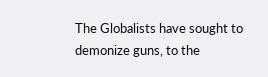The Globalists have sought to demonize guns, to the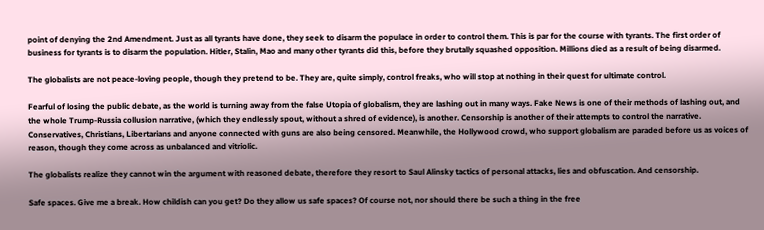point of denying the 2nd Amendment. Just as all tyrants have done, they seek to disarm the populace in order to control them. This is par for the course with tyrants. The first order of business for tyrants is to disarm the population. Hitler, Stalin, Mao and many other tyrants did this, before they brutally squashed opposition. Millions died as a result of being disarmed.

The globalists are not peace-loving people, though they pretend to be. They are, quite simply, control freaks, who will stop at nothing in their quest for ultimate control.

Fearful of losing the public debate, as the world is turning away from the false Utopia of globalism, they are lashing out in many ways. Fake News is one of their methods of lashing out, and the whole Trump-Russia collusion narrative, (which they endlessly spout, without a shred of evidence), is another. Censorship is another of their attempts to control the narrative. Conservatives, Christians, Libertarians and anyone connected with guns are also being censored. Meanwhile, the Hollywood crowd, who support globalism are paraded before us as voices of reason, though they come across as unbalanced and vitriolic.

The globalists realize they cannot win the argument with reasoned debate, therefore they resort to Saul Alinsky tactics of personal attacks, lies and obfuscation. And censorship.

Safe spaces. Give me a break. How childish can you get? Do they allow us safe spaces? Of course not, nor should there be such a thing in the free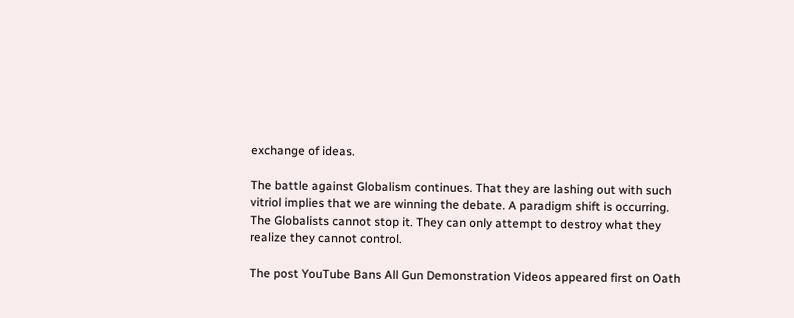exchange of ideas.

The battle against Globalism continues. That they are lashing out with such vitriol implies that we are winning the debate. A paradigm shift is occurring. The Globalists cannot stop it. They can only attempt to destroy what they realize they cannot control.

The post YouTube Bans All Gun Demonstration Videos appeared first on Oath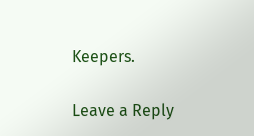Keepers.

Leave a Reply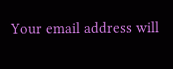Your email address will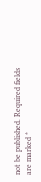not be published. Required fields are marked *